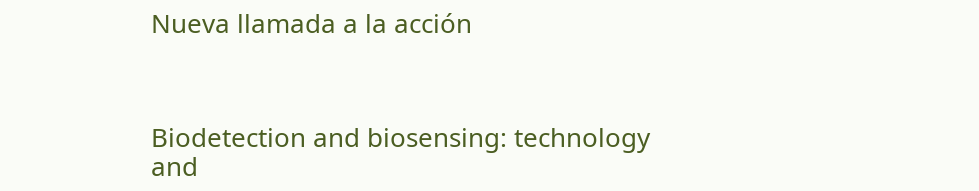Nueva llamada a la acción



Biodetection and biosensing: technology and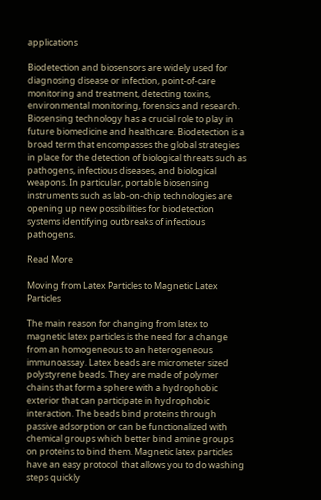applications

Biodetection and biosensors are widely used for diagnosing disease or infection, point-of-care monitoring and treatment, detecting toxins, environmental monitoring, forensics and research. Biosensing technology has a crucial role to play in future biomedicine and healthcare. Biodetection is a broad term that encompasses the global strategies in place for the detection of biological threats such as pathogens, infectious diseases, and biological weapons. In particular, portable biosensing instruments such as lab-on-chip technologies are opening up new possibilities for biodetection systems identifying outbreaks of infectious pathogens.

Read More

Moving from Latex Particles to Magnetic Latex Particles

The main reason for changing from latex to magnetic latex particles is the need for a change from an homogeneous to an heterogeneous immunoassay. Latex beads are micrometer sized polystyrene beads. They are made of polymer chains that form a sphere with a hydrophobic exterior that can participate in hydrophobic interaction. The beads bind proteins through passive adsorption or can be functionalized with chemical groups which better bind amine groups on proteins to bind them. Magnetic latex particles have an easy protocol  that allows you to do washing steps quickly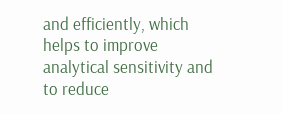and efficiently, which helps to improve analytical sensitivity and to reduce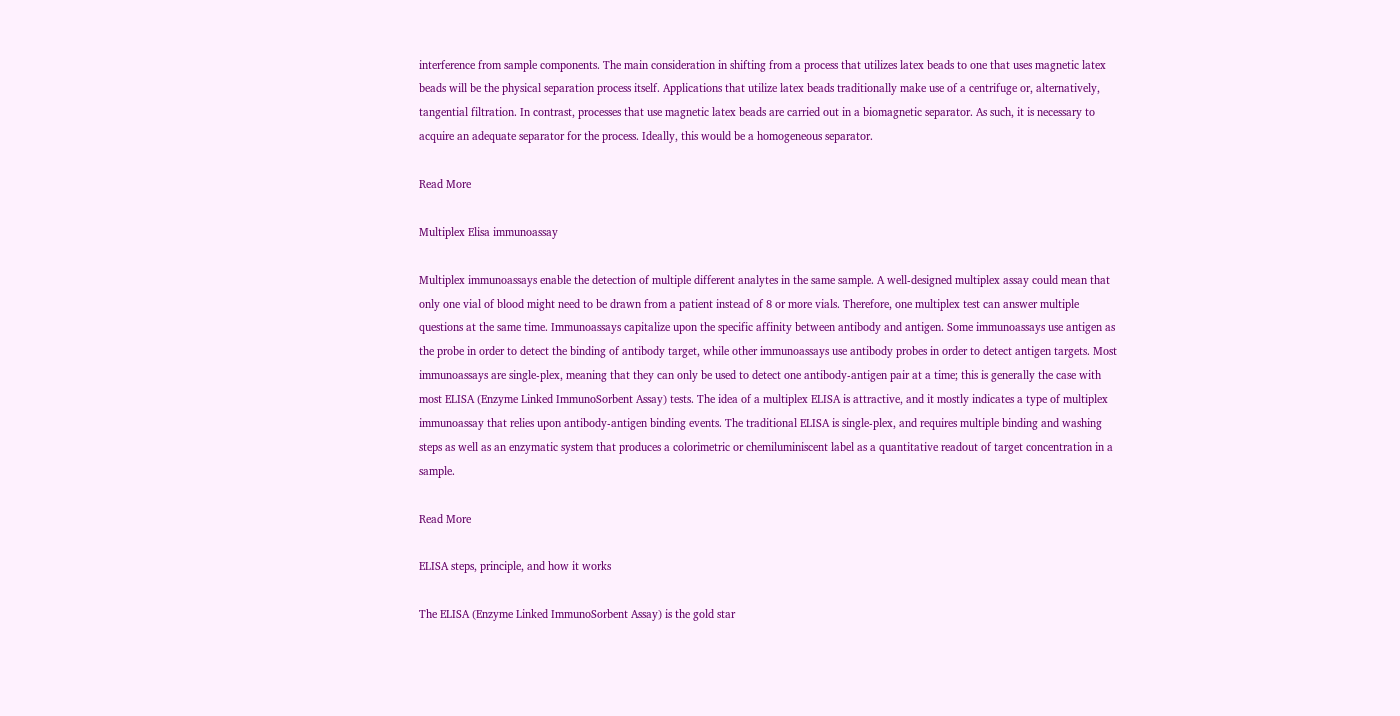interference from sample components. The main consideration in shifting from a process that utilizes latex beads to one that uses magnetic latex beads will be the physical separation process itself. Applications that utilize latex beads traditionally make use of a centrifuge or, alternatively, tangential filtration. In contrast, processes that use magnetic latex beads are carried out in a biomagnetic separator. As such, it is necessary to acquire an adequate separator for the process. Ideally, this would be a homogeneous separator.

Read More

Multiplex Elisa immunoassay

Multiplex immunoassays enable the detection of multiple different analytes in the same sample. A well-designed multiplex assay could mean that only one vial of blood might need to be drawn from a patient instead of 8 or more vials. Therefore, one multiplex test can answer multiple questions at the same time. Immunoassays capitalize upon the specific affinity between antibody and antigen. Some immunoassays use antigen as the probe in order to detect the binding of antibody target, while other immunoassays use antibody probes in order to detect antigen targets. Most immunoassays are single-plex, meaning that they can only be used to detect one antibody-antigen pair at a time; this is generally the case with most ELISA (Enzyme Linked ImmunoSorbent Assay) tests. The idea of a multiplex ELISA is attractive, and it mostly indicates a type of multiplex immunoassay that relies upon antibody-antigen binding events. The traditional ELISA is single-plex, and requires multiple binding and washing steps as well as an enzymatic system that produces a colorimetric or chemiluminiscent label as a quantitative readout of target concentration in a sample.

Read More

ELISA steps, principle, and how it works

The ELISA (Enzyme Linked ImmunoSorbent Assay) is the gold star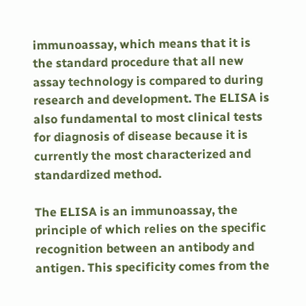immunoassay, which means that it is the standard procedure that all new assay technology is compared to during research and development. The ELISA is also fundamental to most clinical tests for diagnosis of disease because it is currently the most characterized and standardized method.

The ELISA is an immunoassay, the principle of which relies on the specific recognition between an antibody and antigen. This specificity comes from the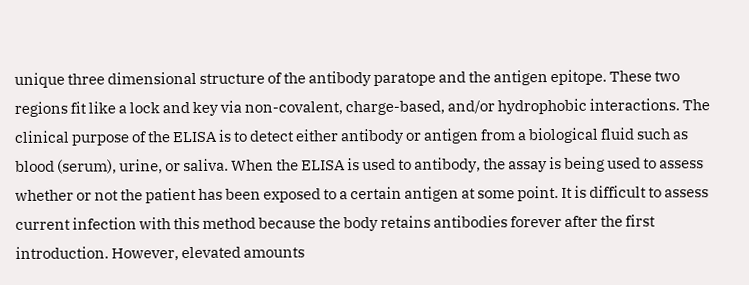unique three dimensional structure of the antibody paratope and the antigen epitope. These two regions fit like a lock and key via non-covalent, charge-based, and/or hydrophobic interactions. The clinical purpose of the ELISA is to detect either antibody or antigen from a biological fluid such as blood (serum), urine, or saliva. When the ELISA is used to antibody, the assay is being used to assess whether or not the patient has been exposed to a certain antigen at some point. It is difficult to assess current infection with this method because the body retains antibodies forever after the first introduction. However, elevated amounts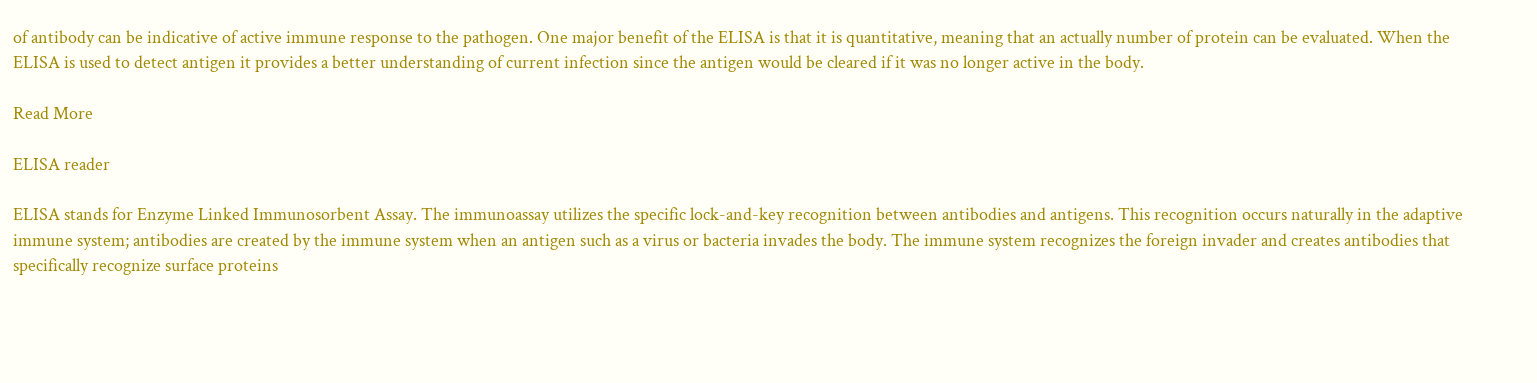of antibody can be indicative of active immune response to the pathogen. One major benefit of the ELISA is that it is quantitative, meaning that an actually number of protein can be evaluated. When the ELISA is used to detect antigen it provides a better understanding of current infection since the antigen would be cleared if it was no longer active in the body.

Read More

ELISA reader

ELISA stands for Enzyme Linked Immunosorbent Assay. The immunoassay utilizes the specific lock-and-key recognition between antibodies and antigens. This recognition occurs naturally in the adaptive immune system; antibodies are created by the immune system when an antigen such as a virus or bacteria invades the body. The immune system recognizes the foreign invader and creates antibodies that specifically recognize surface proteins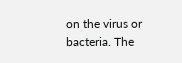on the virus or bacteria. The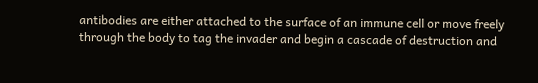antibodies are either attached to the surface of an immune cell or move freely through the body to tag the invader and begin a cascade of destruction and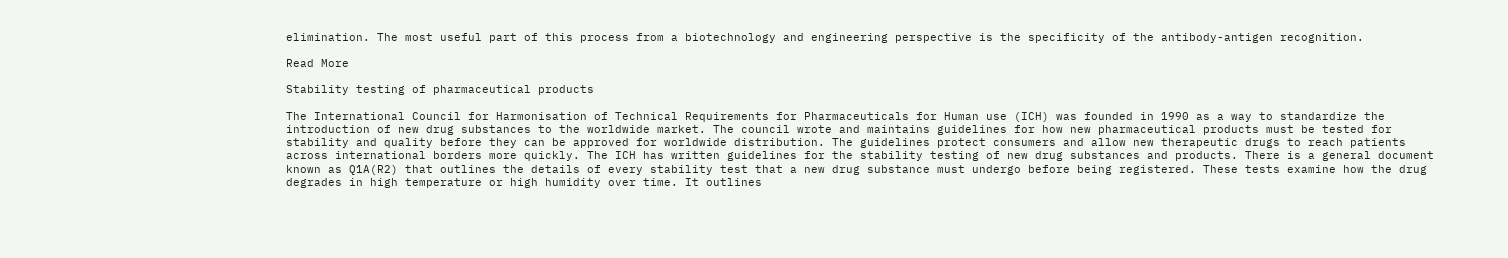elimination. The most useful part of this process from a biotechnology and engineering perspective is the specificity of the antibody-antigen recognition.

Read More

Stability testing of pharmaceutical products

The International Council for Harmonisation of Technical Requirements for Pharmaceuticals for Human use (ICH) was founded in 1990 as a way to standardize the introduction of new drug substances to the worldwide market. The council wrote and maintains guidelines for how new pharmaceutical products must be tested for stability and quality before they can be approved for worldwide distribution. The guidelines protect consumers and allow new therapeutic drugs to reach patients across international borders more quickly. The ICH has written guidelines for the stability testing of new drug substances and products. There is a general document known as Q1A(R2) that outlines the details of every stability test that a new drug substance must undergo before being registered. These tests examine how the drug degrades in high temperature or high humidity over time. It outlines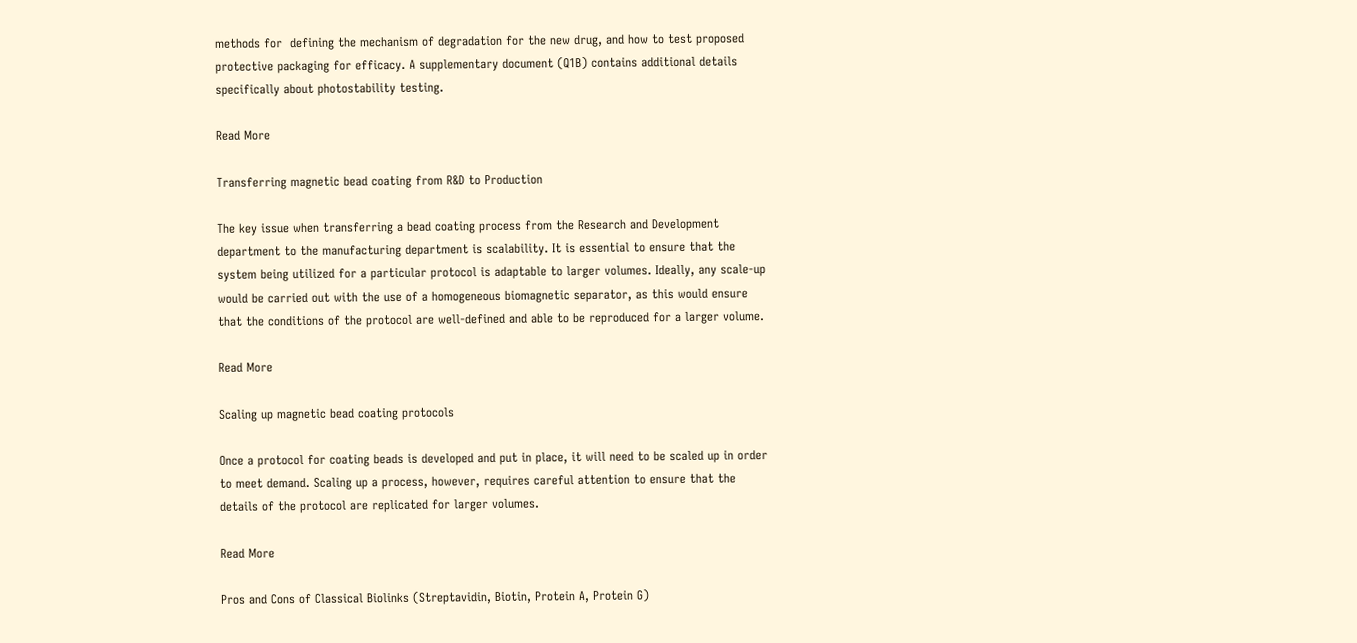methods for  defining the mechanism of degradation for the new drug, and how to test proposed protective packaging for efficacy. A supplementary document (Q1B) contains additional details specifically about photostability testing.

Read More

Transferring magnetic bead coating from R&D to Production

The key issue when transferring a bead coating process from the Research and Development department to the manufacturing department is scalability. It is essential to ensure that the system being utilized for a particular protocol is adaptable to larger volumes. Ideally, any scale-up would be carried out with the use of a homogeneous biomagnetic separator, as this would ensure that the conditions of the protocol are well-defined and able to be reproduced for a larger volume.

Read More

Scaling up magnetic bead coating protocols

Once a protocol for coating beads is developed and put in place, it will need to be scaled up in order to meet demand. Scaling up a process, however, requires careful attention to ensure that the details of the protocol are replicated for larger volumes.

Read More

Pros and Cons of Classical Biolinks (Streptavidin, Biotin, Protein A, Protein G)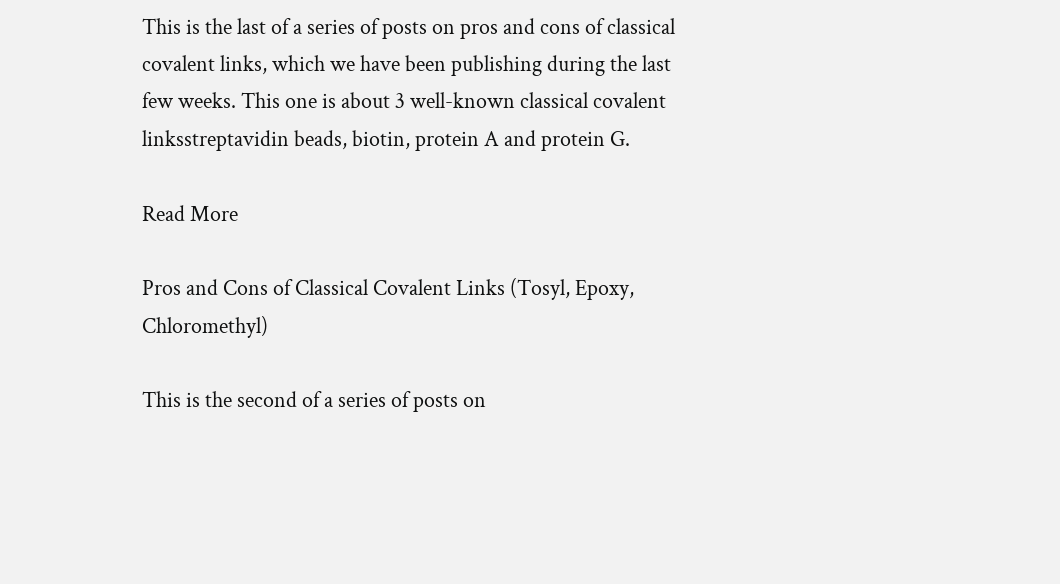This is the last of a series of posts on pros and cons of classical covalent links, which we have been publishing during the last few weeks. This one is about 3 well-known classical covalent linksstreptavidin beads, biotin, protein A and protein G.

Read More

Pros and Cons of Classical Covalent Links (Tosyl, Epoxy, Chloromethyl)

This is the second of a series of posts on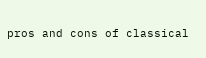pros and cons of classical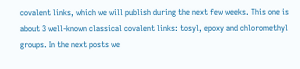covalent links, which we will publish during the next few weeks. This one is about 3 well-known classical covalent links: tosyl, epoxy and chloromethyl groups. In the next posts we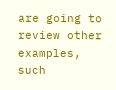are going to review other examples, such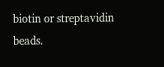biotin or streptavidin beads.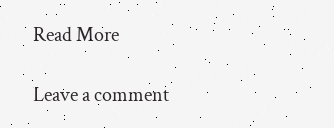Read More

Leave a comment